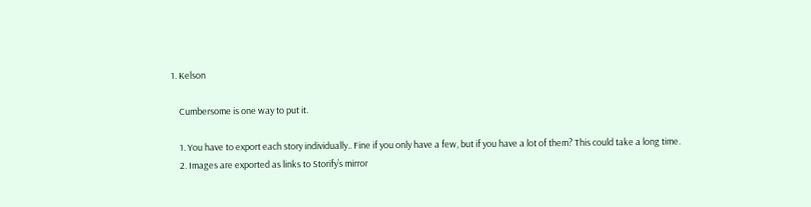1. Kelson

    Cumbersome is one way to put it.

    1. You have to export each story individually.. Fine if you only have a few, but if you have a lot of them? This could take a long time.
    2. Images are exported as links to Storify’s mirror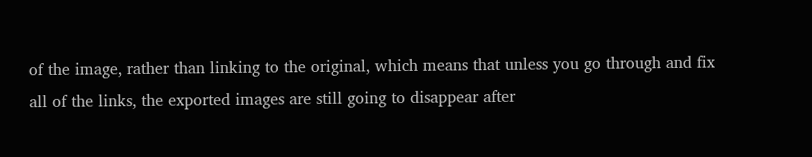of the image, rather than linking to the original, which means that unless you go through and fix all of the links, the exported images are still going to disappear after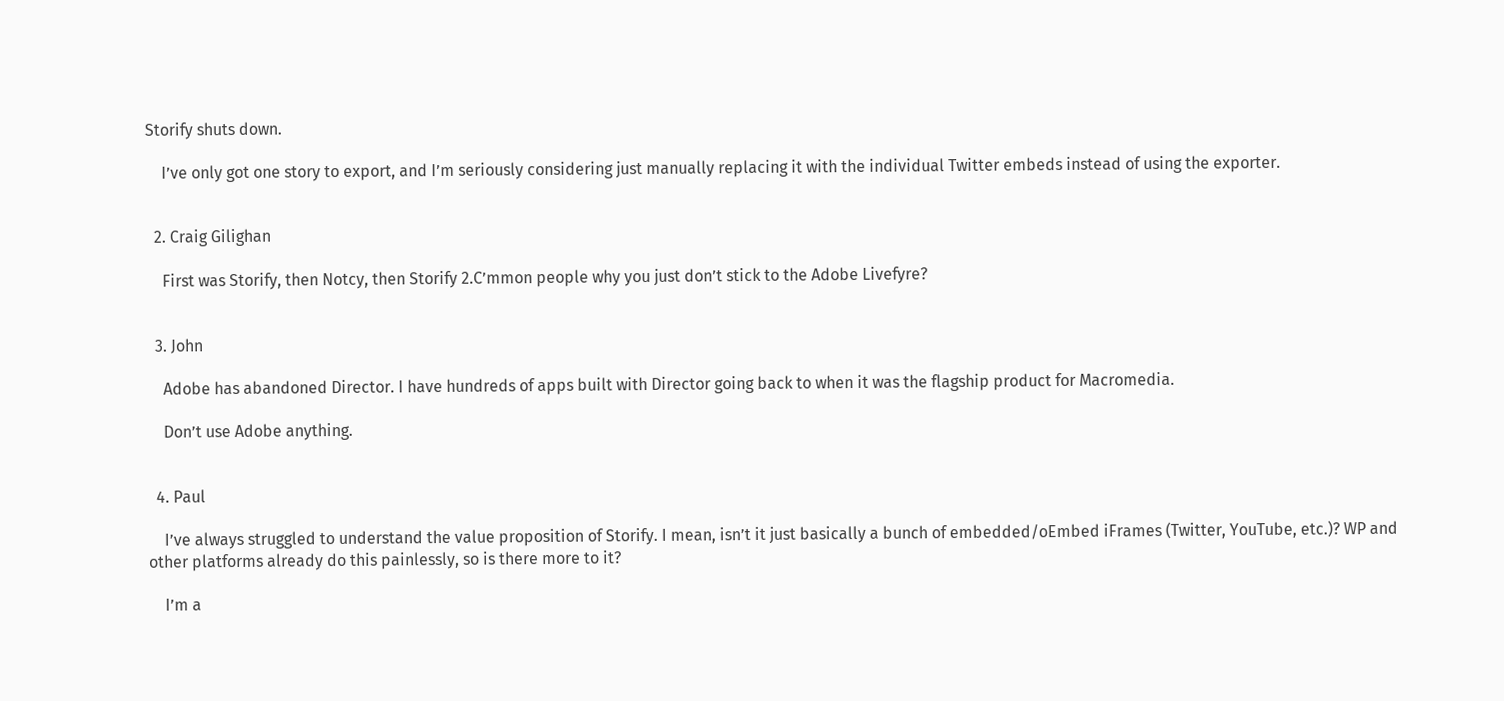Storify shuts down.

    I’ve only got one story to export, and I’m seriously considering just manually replacing it with the individual Twitter embeds instead of using the exporter.


  2. Craig Gilighan

    First was Storify, then Notcy, then Storify 2.C’mmon people why you just don’t stick to the Adobe Livefyre?


  3. John

    Adobe has abandoned Director. I have hundreds of apps built with Director going back to when it was the flagship product for Macromedia.

    Don’t use Adobe anything.


  4. Paul

    I’ve always struggled to understand the value proposition of Storify. I mean, isn’t it just basically a bunch of embedded/oEmbed iFrames (Twitter, YouTube, etc.)? WP and other platforms already do this painlessly, so is there more to it?

    I’m a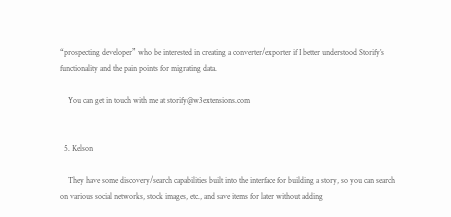“prospecting developer” who be interested in creating a converter/exporter if I better understood Storify’s functionality and the pain points for migrating data.

    You can get in touch with me at storify@w3extensions.com


  5. Kelson

    They have some discovery/search capabilities built into the interface for building a story, so you can search on various social networks, stock images, etc., and save items for later without adding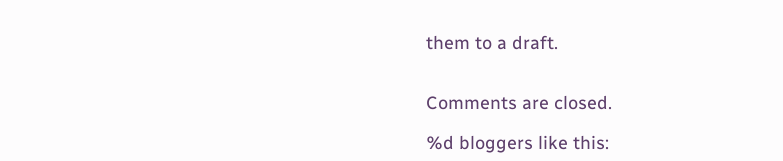them to a draft.


Comments are closed.

%d bloggers like this: